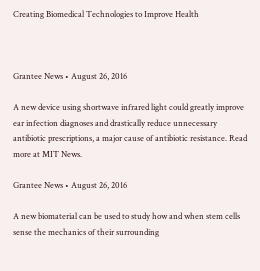Creating Biomedical Technologies to Improve Health



Grantee News • August 26, 2016

A new device using shortwave infrared light could greatly improve ear infection diagnoses and drastically reduce unnecessary antibiotic prescriptions, a major cause of antibiotic resistance. Read more at MIT News.

Grantee News • August 26, 2016

A new biomaterial can be used to study how and when stem cells sense the mechanics of their surrounding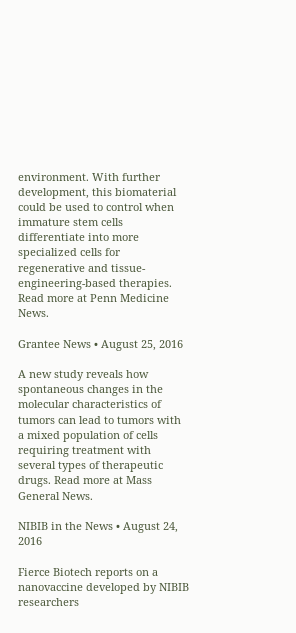environment. With further development, this biomaterial could be used to control when immature stem cells differentiate into more specialized cells for regenerative and tissue-engineering-based therapies. Read more at Penn Medicine News.

Grantee News • August 25, 2016

A new study reveals how spontaneous changes in the molecular characteristics of tumors can lead to tumors with a mixed population of cells requiring treatment with several types of therapeutic drugs. Read more at Mass General News.

NIBIB in the News • August 24, 2016

Fierce Biotech reports on a nanovaccine developed by NIBIB researchers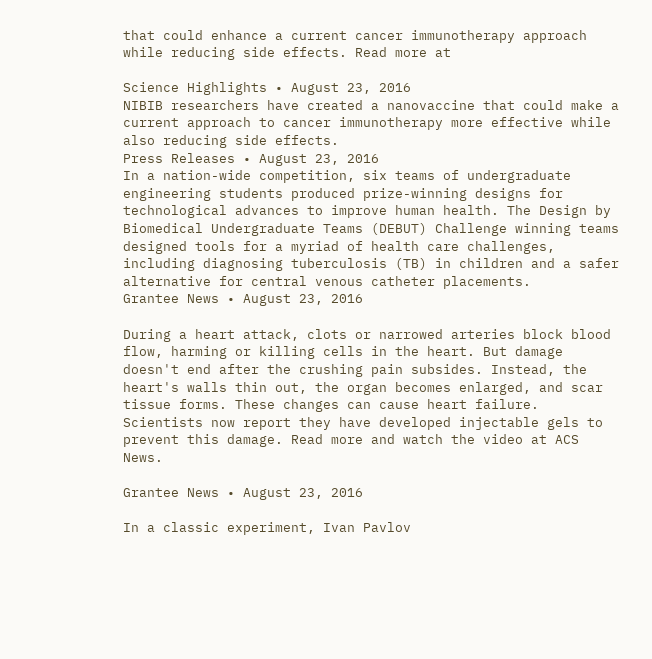that could enhance a current cancer immunotherapy approach while reducing side effects. Read more at

Science Highlights • August 23, 2016
NIBIB researchers have created a nanovaccine that could make a current approach to cancer immunotherapy more effective while also reducing side effects.
Press Releases • August 23, 2016
In a nation-wide competition, six teams of undergraduate engineering students produced prize-winning designs for technological advances to improve human health. The Design by Biomedical Undergraduate Teams (DEBUT) Challenge winning teams designed tools for a myriad of health care challenges, including diagnosing tuberculosis (TB) in children and a safer alternative for central venous catheter placements.
Grantee News • August 23, 2016

During a heart attack, clots or narrowed arteries block blood flow, harming or killing cells in the heart. But damage doesn't end after the crushing pain subsides. Instead, the heart's walls thin out, the organ becomes enlarged, and scar tissue forms. These changes can cause heart failure. Scientists now report they have developed injectable gels to prevent this damage. Read more and watch the video at ACS News.

Grantee News • August 23, 2016

In a classic experiment, Ivan Pavlov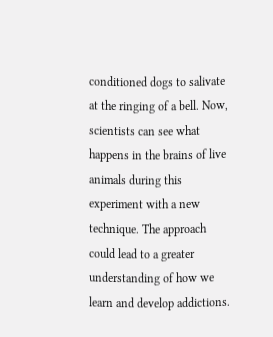conditioned dogs to salivate at the ringing of a bell. Now, scientists can see what happens in the brains of live animals during this experiment with a new technique. The approach could lead to a greater understanding of how we learn and develop addictions.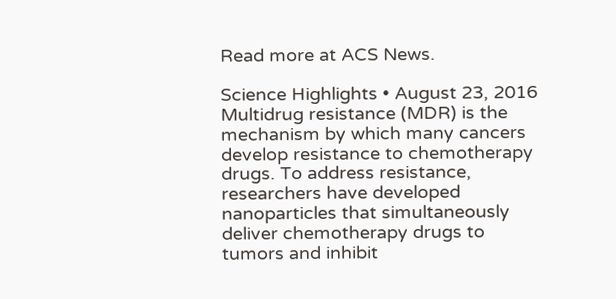Read more at ACS News.

Science Highlights • August 23, 2016
Multidrug resistance (MDR) is the mechanism by which many cancers develop resistance to chemotherapy drugs. To address resistance, researchers have developed nanoparticles that simultaneously deliver chemotherapy drugs to tumors and inhibit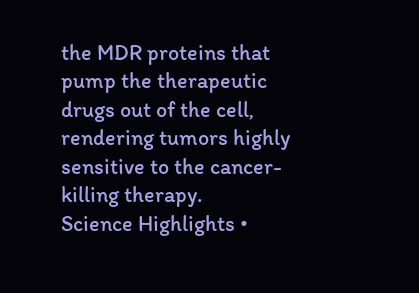the MDR proteins that pump the therapeutic drugs out of the cell, rendering tumors highly sensitive to the cancer-killing therapy.
Science Highlights •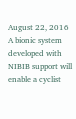August 22, 2016
A bionic system developed with NIBIB support will enable a cyclist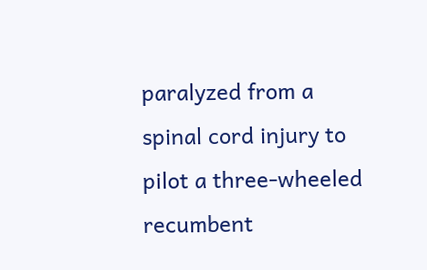paralyzed from a spinal cord injury to pilot a three-wheeled recumbent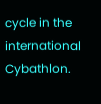cycle in the international Cybathlon.